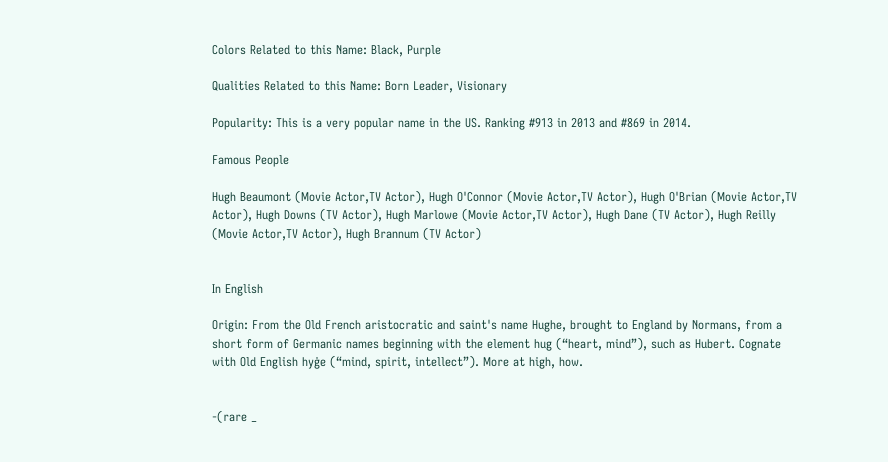Colors Related to this Name: Black, Purple

Qualities Related to this Name: Born Leader, Visionary

Popularity: This is a very popular name in the US. Ranking #913 in 2013 and #869 in 2014.

Famous People

Hugh Beaumont (Movie Actor,TV Actor), Hugh O'Connor (Movie Actor,TV Actor), Hugh O'Brian (Movie Actor,TV Actor), Hugh Downs (TV Actor), Hugh Marlowe (Movie Actor,TV Actor), Hugh Dane (TV Actor), Hugh Reilly (Movie Actor,TV Actor), Hugh Brannum (TV Actor)


In English

Origin: From the Old French aristocratic and saint's name Hughe, brought to England by Normans, from a short form of Germanic names beginning with the element hug (“heart, mind”), such as Hubert. Cognate with Old English hyġe (“mind, spirit, intellect”). More at high, how.


-(rare _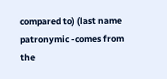compared to) (last name patronymic -comes from the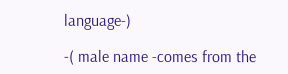language-)

-( male name -comes from the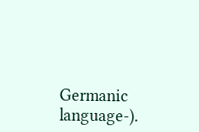Germanic language-).